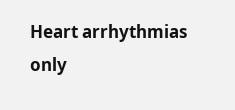Heart arrhythmias only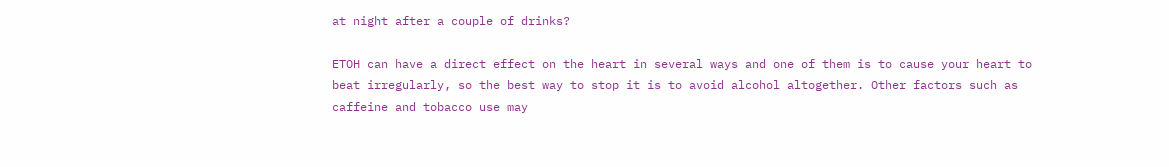at night after a couple of drinks?

ETOH can have a direct effect on the heart in several ways and one of them is to cause your heart to beat irregularly, so the best way to stop it is to avoid alcohol altogether. Other factors such as caffeine and tobacco use may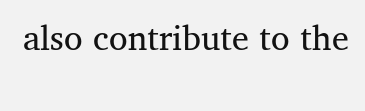also contribute to the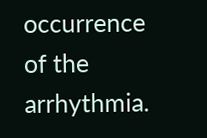occurrence of the arrhythmia.